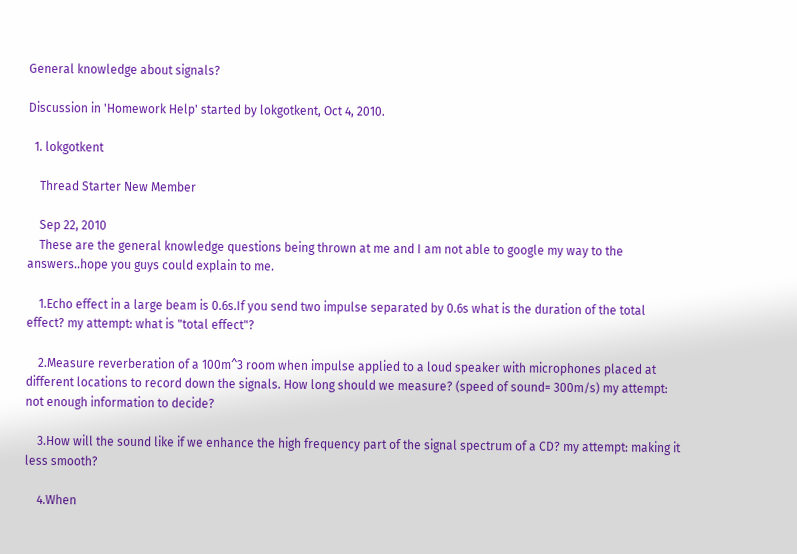General knowledge about signals?

Discussion in 'Homework Help' started by lokgotkent, Oct 4, 2010.

  1. lokgotkent

    Thread Starter New Member

    Sep 22, 2010
    These are the general knowledge questions being thrown at me and I am not able to google my way to the answers..hope you guys could explain to me.

    1.Echo effect in a large beam is 0.6s.If you send two impulse separated by 0.6s what is the duration of the total effect? my attempt: what is "total effect"?

    2.Measure reverberation of a 100m^3 room when impulse applied to a loud speaker with microphones placed at different locations to record down the signals. How long should we measure? (speed of sound= 300m/s) my attempt: not enough information to decide?

    3.How will the sound like if we enhance the high frequency part of the signal spectrum of a CD? my attempt: making it less smooth?

    4.When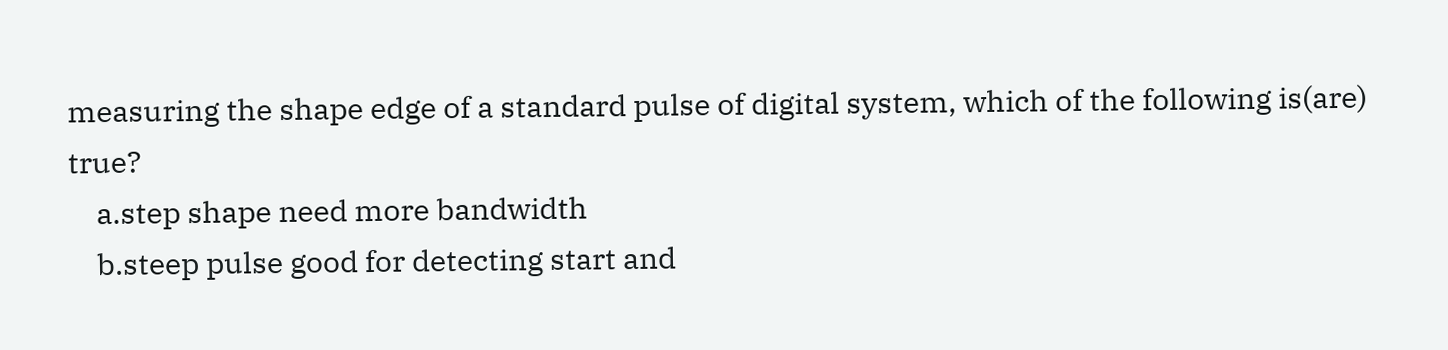measuring the shape edge of a standard pulse of digital system, which of the following is(are) true?
    a.step shape need more bandwidth
    b.steep pulse good for detecting start and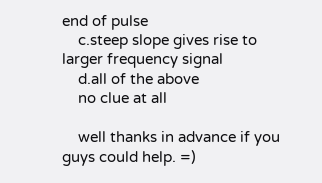end of pulse
    c.steep slope gives rise to larger frequency signal
    d.all of the above
    no clue at all

    well thanks in advance if you guys could help. =)